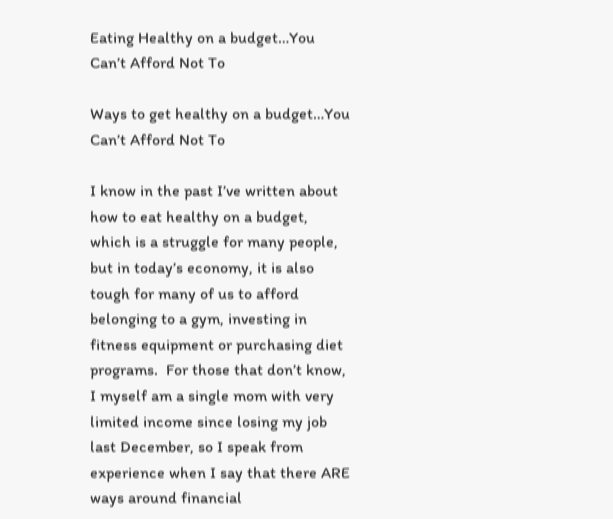Eating Healthy on a budget…You Can’t Afford Not To

Ways to get healthy on a budget…You Can’t Afford Not To

I know in the past I’ve written about how to eat healthy on a budget, which is a struggle for many people, but in today’s economy, it is also tough for many of us to afford belonging to a gym, investing in fitness equipment or purchasing diet programs.  For those that don’t know, I myself am a single mom with very limited income since losing my job last December, so I speak from experience when I say that there ARE ways around financial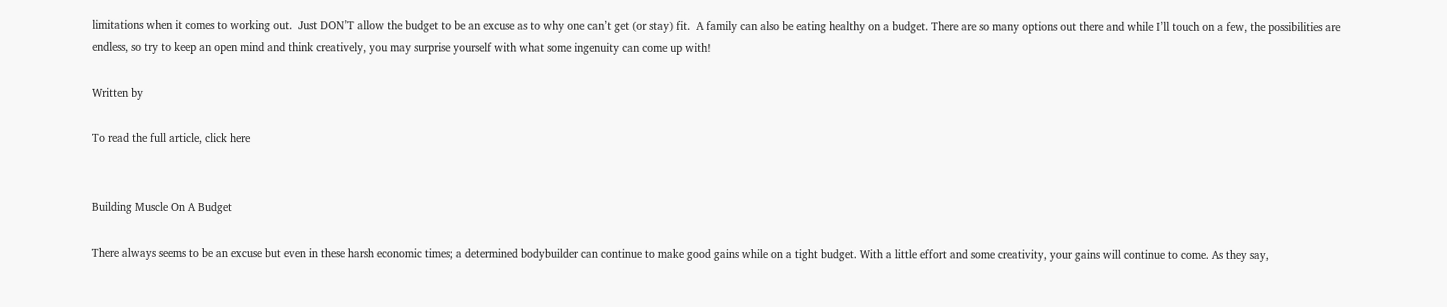limitations when it comes to working out.  Just DON’T allow the budget to be an excuse as to why one can’t get (or stay) fit.  A family can also be eating healthy on a budget. There are so many options out there and while I’ll touch on a few, the possibilities are endless, so try to keep an open mind and think creatively, you may surprise yourself with what some ingenuity can come up with!

Written by

To read the full article, click here


Building Muscle On A Budget

There always seems to be an excuse but even in these harsh economic times; a determined bodybuilder can continue to make good gains while on a tight budget. With a little effort and some creativity, your gains will continue to come. As they say,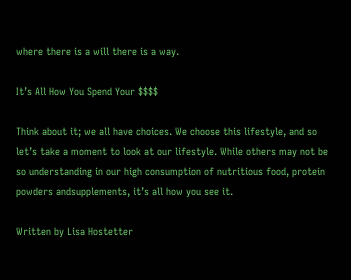where there is a will there is a way.

It’s All How You Spend Your $$$$

Think about it; we all have choices. We choose this lifestyle, and so let’s take a moment to look at our lifestyle. While others may not be so understanding in our high consumption of nutritious food, protein powders andsupplements, it’s all how you see it.

Written by Lisa Hostetter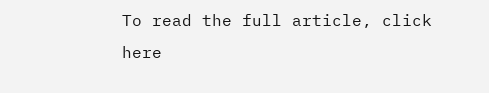To read the full article, click here